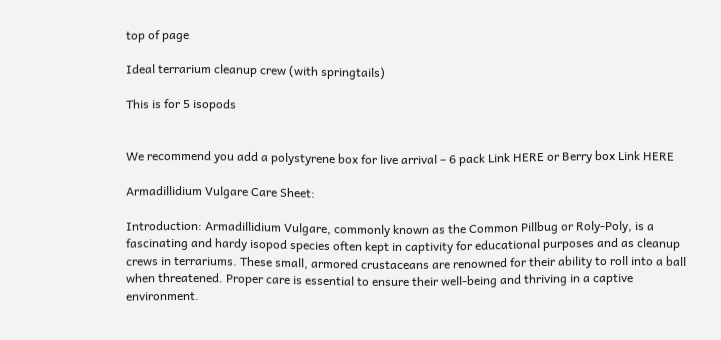top of page

Ideal terrarium cleanup crew (with springtails)

This is for 5 isopods


We recommend you add a polystyrene box for live arrival – 6 pack Link HERE or Berry box Link HERE

Armadillidium Vulgare Care Sheet:

Introduction: Armadillidium Vulgare, commonly known as the Common Pillbug or Roly-Poly, is a fascinating and hardy isopod species often kept in captivity for educational purposes and as cleanup crews in terrariums. These small, armored crustaceans are renowned for their ability to roll into a ball when threatened. Proper care is essential to ensure their well-being and thriving in a captive environment.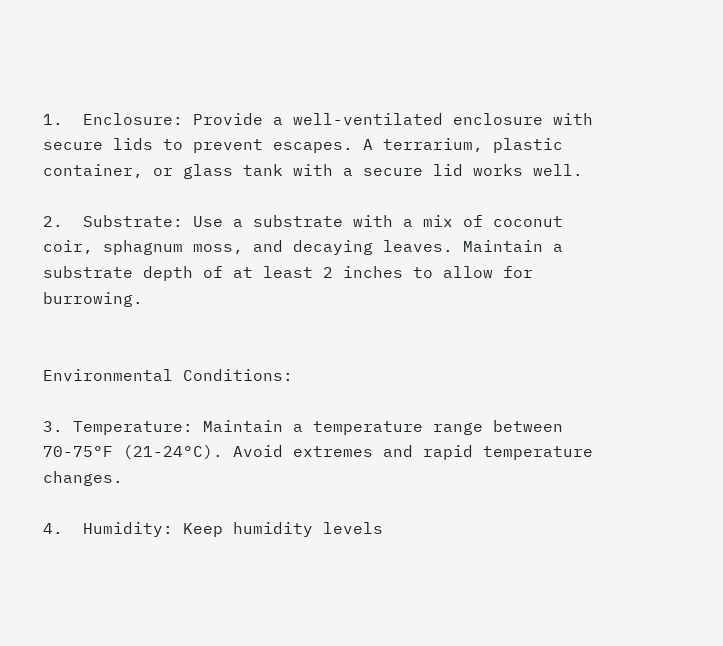1.  Enclosure: Provide a well-ventilated enclosure with secure lids to prevent escapes. A terrarium, plastic container, or glass tank with a secure lid works well.

2.  Substrate: Use a substrate with a mix of coconut coir, sphagnum moss, and decaying leaves. Maintain a substrate depth of at least 2 inches to allow for burrowing.


Environmental Conditions:

3. Temperature: Maintain a temperature range between 70-75°F (21-24°C). Avoid extremes and rapid temperature changes.

4.  Humidity: Keep humidity levels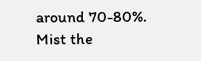around 70-80%. Mist the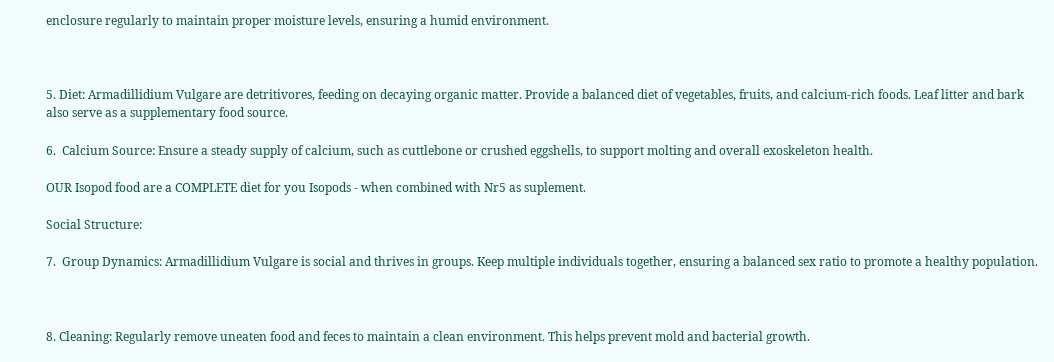enclosure regularly to maintain proper moisture levels, ensuring a humid environment.



5. Diet: Armadillidium Vulgare are detritivores, feeding on decaying organic matter. Provide a balanced diet of vegetables, fruits, and calcium-rich foods. Leaf litter and bark also serve as a supplementary food source.

6.  Calcium Source: Ensure a steady supply of calcium, such as cuttlebone or crushed eggshells, to support molting and overall exoskeleton health.

OUR Isopod food are a COMPLETE diet for you Isopods - when combined with Nr5 as suplement.

Social Structure:

7.  Group Dynamics: Armadillidium Vulgare is social and thrives in groups. Keep multiple individuals together, ensuring a balanced sex ratio to promote a healthy population.



8. Cleaning: Regularly remove uneaten food and feces to maintain a clean environment. This helps prevent mold and bacterial growth.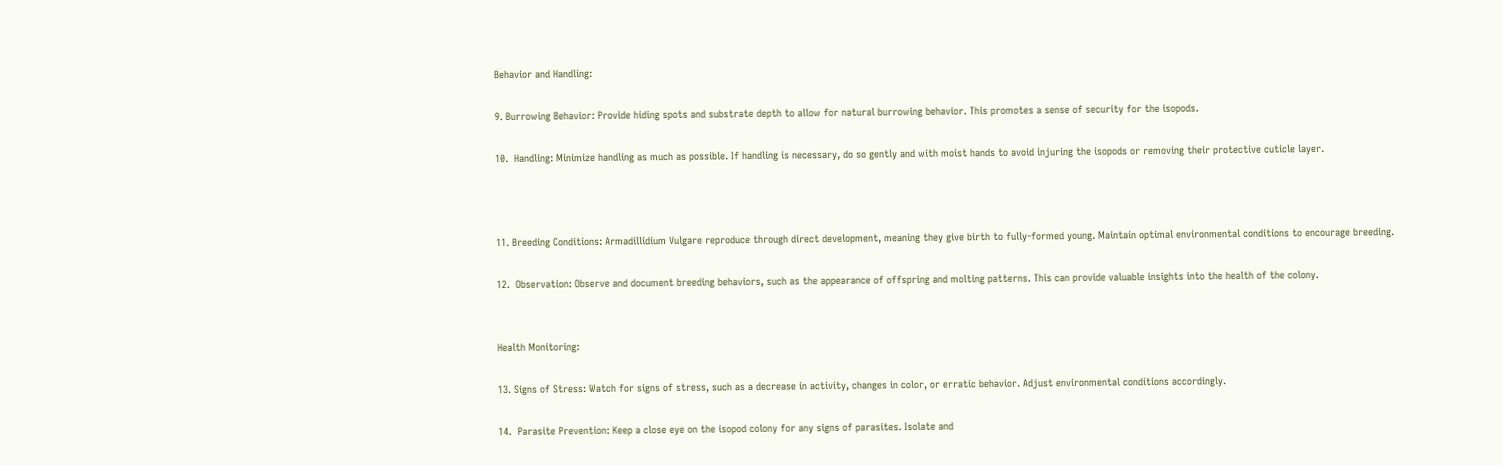Behavior and Handling:

9. Burrowing Behavior: Provide hiding spots and substrate depth to allow for natural burrowing behavior. This promotes a sense of security for the isopods.

10.  Handling: Minimize handling as much as possible. If handling is necessary, do so gently and with moist hands to avoid injuring the isopods or removing their protective cuticle layer.



11. Breeding Conditions: Armadillidium Vulgare reproduce through direct development, meaning they give birth to fully-formed young. Maintain optimal environmental conditions to encourage breeding.

12.  Observation: Observe and document breeding behaviors, such as the appearance of offspring and molting patterns. This can provide valuable insights into the health of the colony.


Health Monitoring:

13. Signs of Stress: Watch for signs of stress, such as a decrease in activity, changes in color, or erratic behavior. Adjust environmental conditions accordingly.

14.  Parasite Prevention: Keep a close eye on the isopod colony for any signs of parasites. Isolate and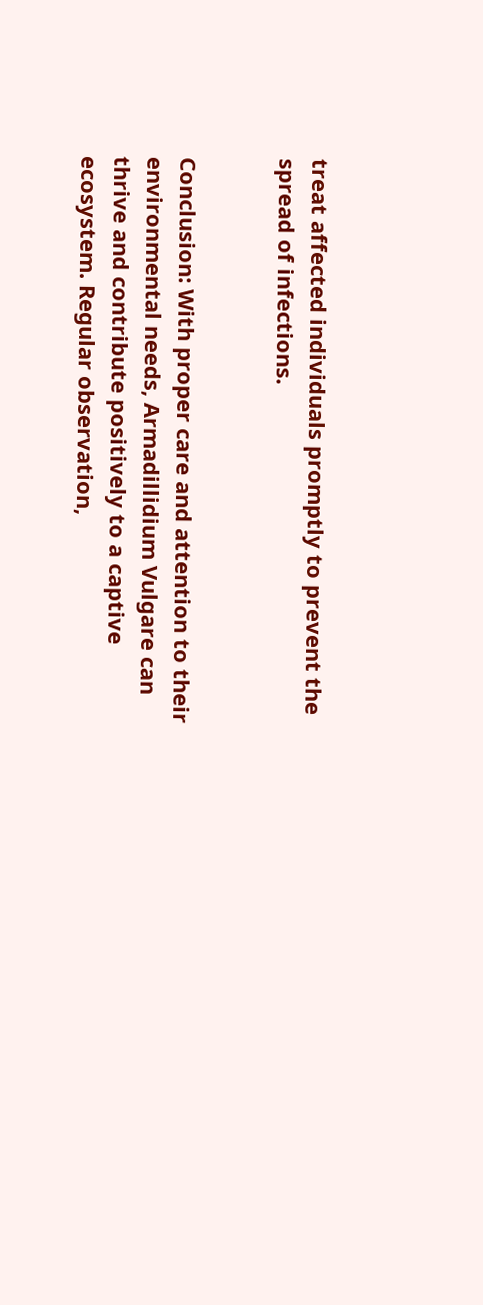treat affected individuals promptly to prevent the spread of infections.


Conclusion: With proper care and attention to their environmental needs, Armadillidium Vulgare can thrive and contribute positively to a captive ecosystem. Regular observation,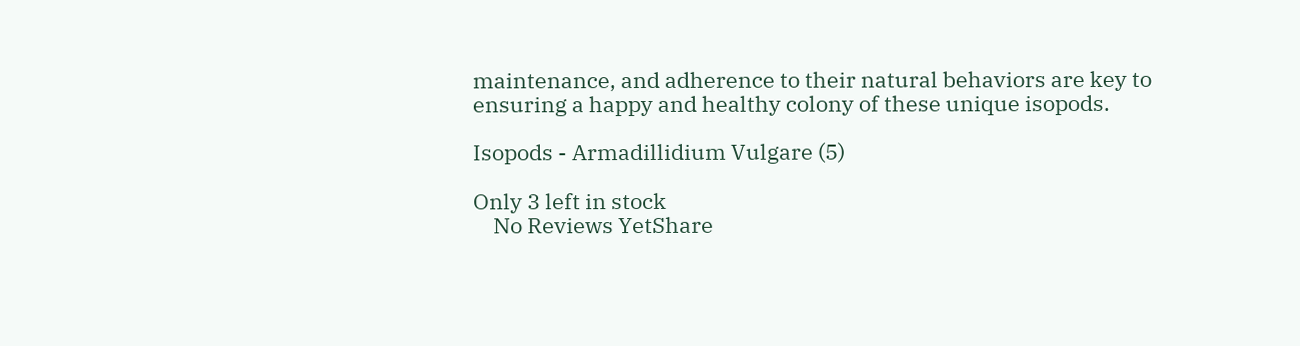maintenance, and adherence to their natural behaviors are key to ensuring a happy and healthy colony of these unique isopods.

Isopods - Armadillidium Vulgare (5)

Only 3 left in stock
    No Reviews YetShare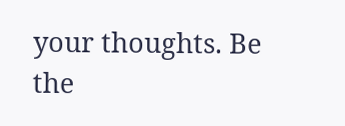your thoughts. Be the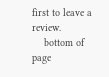first to leave a review.
    bottom of page